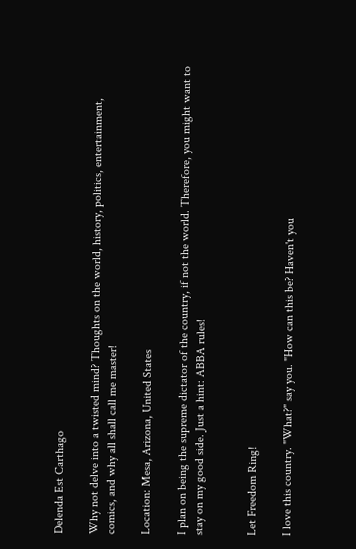Delenda Est Carthago

Why not delve into a twisted mind? Thoughts on the world, history, politics, entertainment, comics, and why all shall call me master!

Location: Mesa, Arizona, United States

I plan on being the supreme dictator of the country, if not the world. Therefore, you might want to stay on my good side. Just a hint: ABBA rules!


Let Freedom Ring!

I love this country. "What?" say you. "How can this be? Haven't you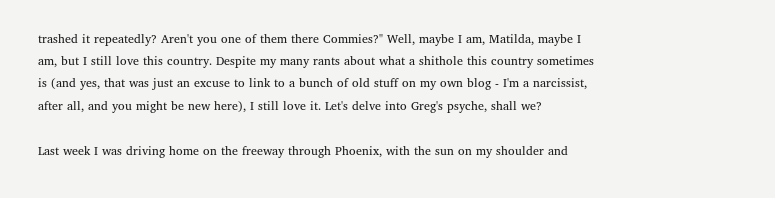trashed it repeatedly? Aren't you one of them there Commies?" Well, maybe I am, Matilda, maybe I am, but I still love this country. Despite my many rants about what a shithole this country sometimes is (and yes, that was just an excuse to link to a bunch of old stuff on my own blog - I'm a narcissist, after all, and you might be new here), I still love it. Let's delve into Greg's psyche, shall we?

Last week I was driving home on the freeway through Phoenix, with the sun on my shoulder and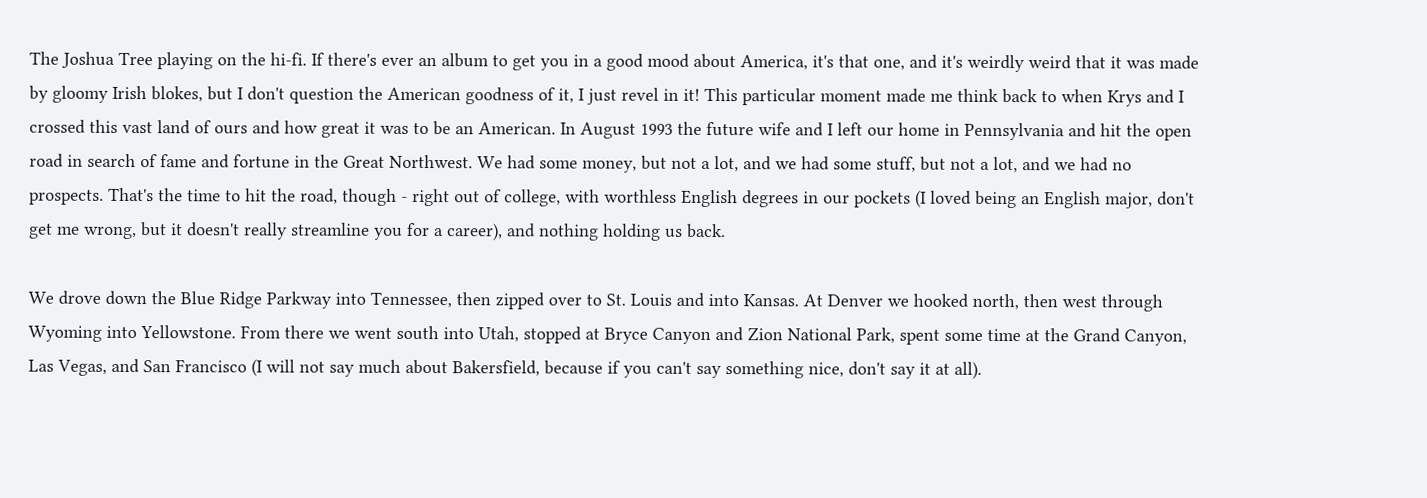The Joshua Tree playing on the hi-fi. If there's ever an album to get you in a good mood about America, it's that one, and it's weirdly weird that it was made by gloomy Irish blokes, but I don't question the American goodness of it, I just revel in it! This particular moment made me think back to when Krys and I crossed this vast land of ours and how great it was to be an American. In August 1993 the future wife and I left our home in Pennsylvania and hit the open road in search of fame and fortune in the Great Northwest. We had some money, but not a lot, and we had some stuff, but not a lot, and we had no prospects. That's the time to hit the road, though - right out of college, with worthless English degrees in our pockets (I loved being an English major, don't get me wrong, but it doesn't really streamline you for a career), and nothing holding us back.

We drove down the Blue Ridge Parkway into Tennessee, then zipped over to St. Louis and into Kansas. At Denver we hooked north, then west through Wyoming into Yellowstone. From there we went south into Utah, stopped at Bryce Canyon and Zion National Park, spent some time at the Grand Canyon, Las Vegas, and San Francisco (I will not say much about Bakersfield, because if you can't say something nice, don't say it at all).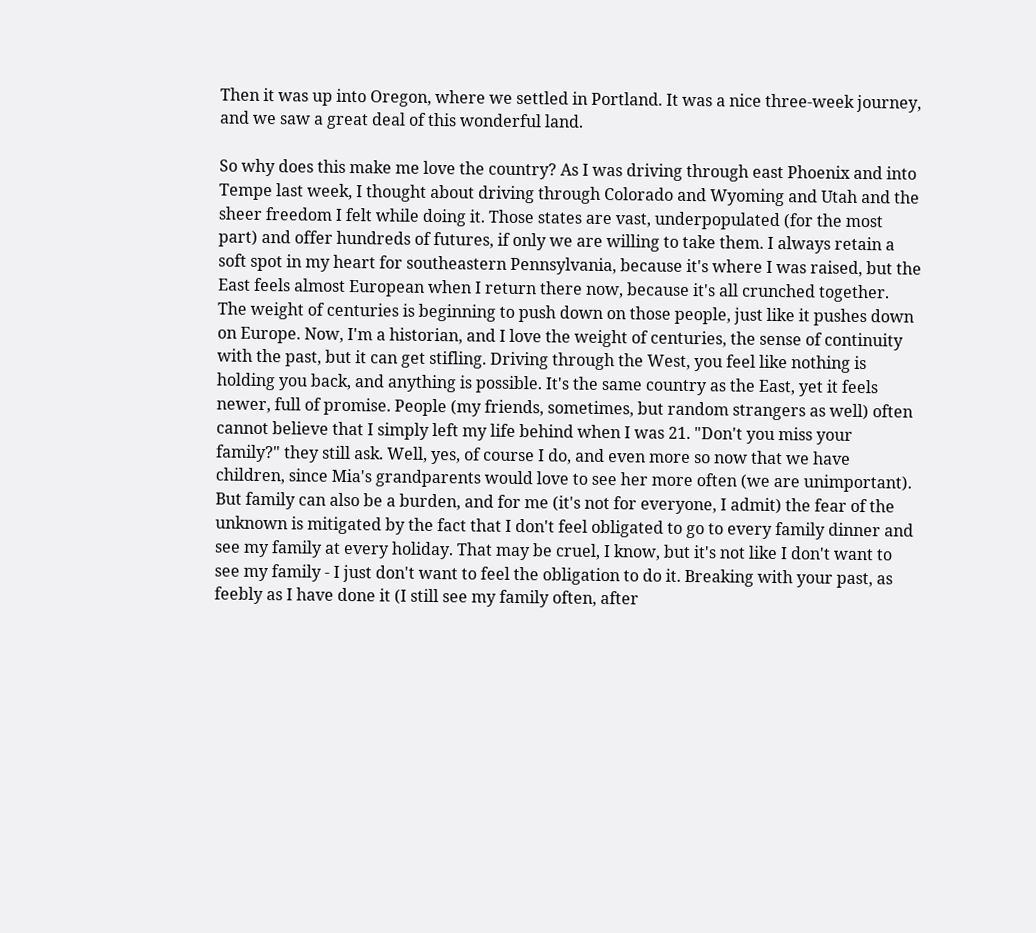Then it was up into Oregon, where we settled in Portland. It was a nice three-week journey, and we saw a great deal of this wonderful land.

So why does this make me love the country? As I was driving through east Phoenix and into Tempe last week, I thought about driving through Colorado and Wyoming and Utah and the sheer freedom I felt while doing it. Those states are vast, underpopulated (for the most part) and offer hundreds of futures, if only we are willing to take them. I always retain a soft spot in my heart for southeastern Pennsylvania, because it's where I was raised, but the East feels almost European when I return there now, because it's all crunched together. The weight of centuries is beginning to push down on those people, just like it pushes down on Europe. Now, I'm a historian, and I love the weight of centuries, the sense of continuity with the past, but it can get stifling. Driving through the West, you feel like nothing is holding you back, and anything is possible. It's the same country as the East, yet it feels newer, full of promise. People (my friends, sometimes, but random strangers as well) often cannot believe that I simply left my life behind when I was 21. "Don't you miss your family?" they still ask. Well, yes, of course I do, and even more so now that we have children, since Mia's grandparents would love to see her more often (we are unimportant). But family can also be a burden, and for me (it's not for everyone, I admit) the fear of the unknown is mitigated by the fact that I don't feel obligated to go to every family dinner and see my family at every holiday. That may be cruel, I know, but it's not like I don't want to see my family - I just don't want to feel the obligation to do it. Breaking with your past, as feebly as I have done it (I still see my family often, after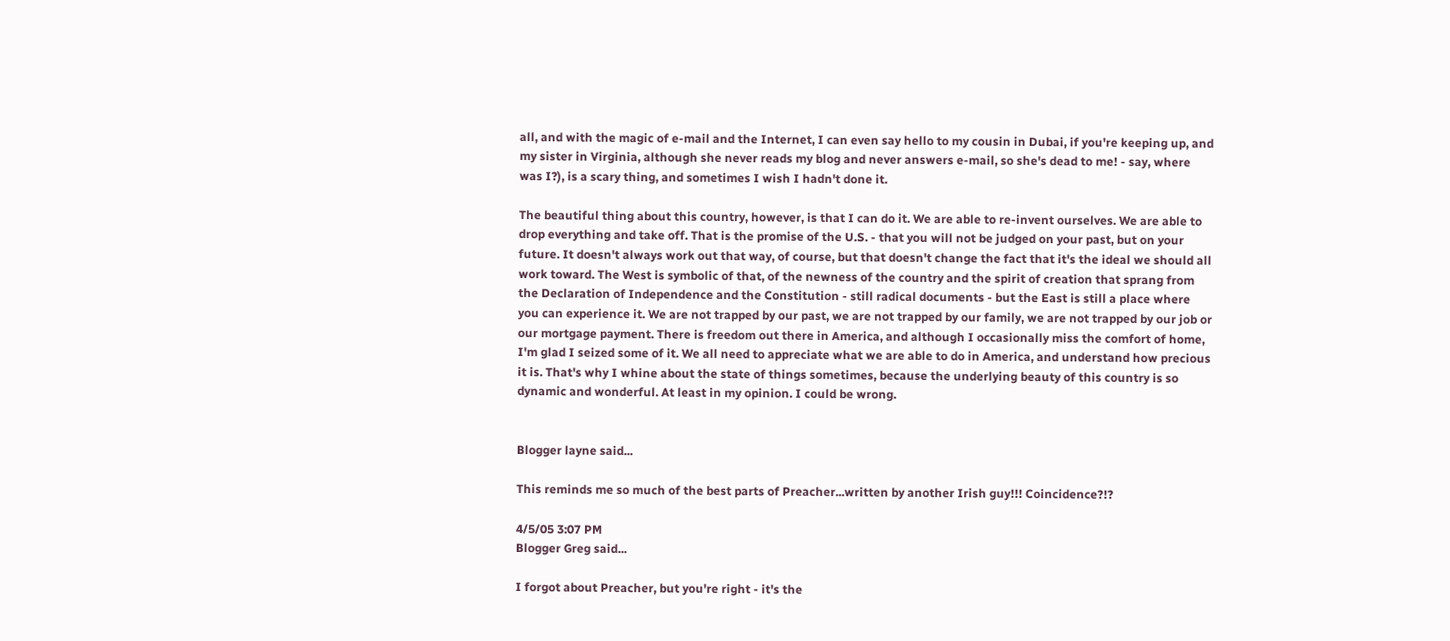all, and with the magic of e-mail and the Internet, I can even say hello to my cousin in Dubai, if you're keeping up, and my sister in Virginia, although she never reads my blog and never answers e-mail, so she's dead to me! - say, where was I?), is a scary thing, and sometimes I wish I hadn't done it.

The beautiful thing about this country, however, is that I can do it. We are able to re-invent ourselves. We are able to drop everything and take off. That is the promise of the U.S. - that you will not be judged on your past, but on your future. It doesn't always work out that way, of course, but that doesn't change the fact that it's the ideal we should all work toward. The West is symbolic of that, of the newness of the country and the spirit of creation that sprang from the Declaration of Independence and the Constitution - still radical documents - but the East is still a place where you can experience it. We are not trapped by our past, we are not trapped by our family, we are not trapped by our job or our mortgage payment. There is freedom out there in America, and although I occasionally miss the comfort of home, I'm glad I seized some of it. We all need to appreciate what we are able to do in America, and understand how precious it is. That's why I whine about the state of things sometimes, because the underlying beauty of this country is so dynamic and wonderful. At least in my opinion. I could be wrong.


Blogger layne said...

This reminds me so much of the best parts of Preacher...written by another Irish guy!!! Coincidence?!?

4/5/05 3:07 PM
Blogger Greg said...

I forgot about Preacher, but you're right - it's the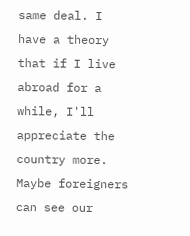same deal. I have a theory that if I live abroad for a while, I'll appreciate the country more. Maybe foreigners can see our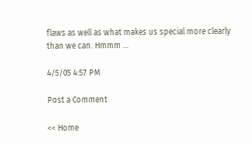flaws as well as what makes us special more clearly than we can. Hmmm ...

4/5/05 4:57 PM

Post a Comment

<< Home